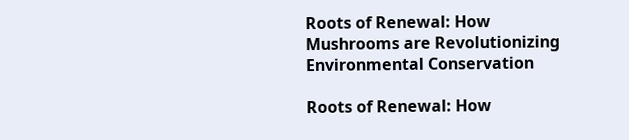Roots of Renewal: How Mushrooms are Revolutionizing Environmental Conservation

Roots of Renewal: How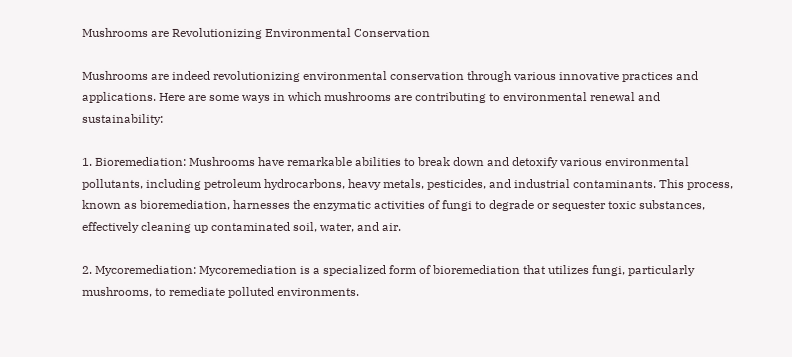Mushrooms are Revolutionizing Environmental Conservation

Mushrooms are indeed revolutionizing environmental conservation through various innovative practices and applications. Here are some ways in which mushrooms are contributing to environmental renewal and sustainability:

1. Bioremediation: Mushrooms have remarkable abilities to break down and detoxify various environmental pollutants, including petroleum hydrocarbons, heavy metals, pesticides, and industrial contaminants. This process, known as bioremediation, harnesses the enzymatic activities of fungi to degrade or sequester toxic substances, effectively cleaning up contaminated soil, water, and air.

2. Mycoremediation: Mycoremediation is a specialized form of bioremediation that utilizes fungi, particularly mushrooms, to remediate polluted environments.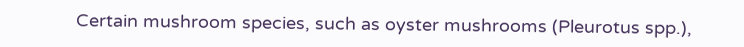Certain mushroom species, such as oyster mushrooms (Pleurotus spp.),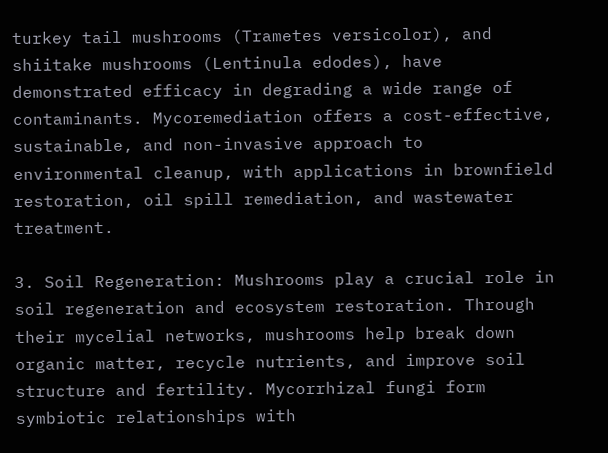turkey tail mushrooms (Trametes versicolor), and shiitake mushrooms (Lentinula edodes), have demonstrated efficacy in degrading a wide range of contaminants. Mycoremediation offers a cost-effective, sustainable, and non-invasive approach to environmental cleanup, with applications in brownfield restoration, oil spill remediation, and wastewater treatment.

3. Soil Regeneration: Mushrooms play a crucial role in soil regeneration and ecosystem restoration. Through their mycelial networks, mushrooms help break down organic matter, recycle nutrients, and improve soil structure and fertility. Mycorrhizal fungi form symbiotic relationships with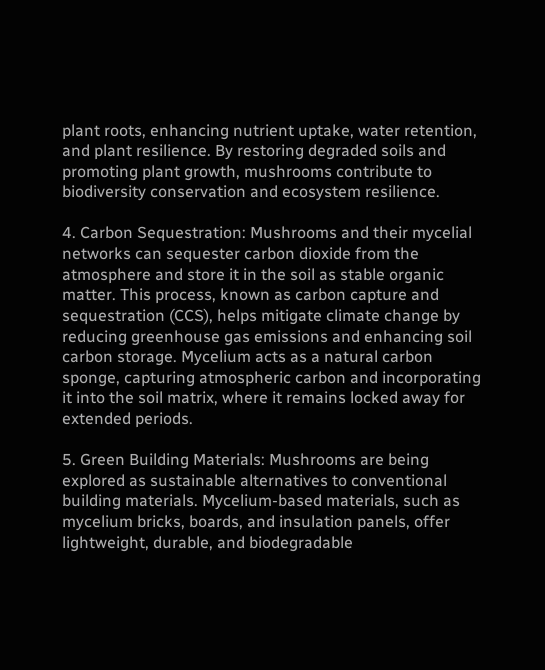plant roots, enhancing nutrient uptake, water retention, and plant resilience. By restoring degraded soils and promoting plant growth, mushrooms contribute to biodiversity conservation and ecosystem resilience.

4. Carbon Sequestration: Mushrooms and their mycelial networks can sequester carbon dioxide from the atmosphere and store it in the soil as stable organic matter. This process, known as carbon capture and sequestration (CCS), helps mitigate climate change by reducing greenhouse gas emissions and enhancing soil carbon storage. Mycelium acts as a natural carbon sponge, capturing atmospheric carbon and incorporating it into the soil matrix, where it remains locked away for extended periods.

5. Green Building Materials: Mushrooms are being explored as sustainable alternatives to conventional building materials. Mycelium-based materials, such as mycelium bricks, boards, and insulation panels, offer lightweight, durable, and biodegradable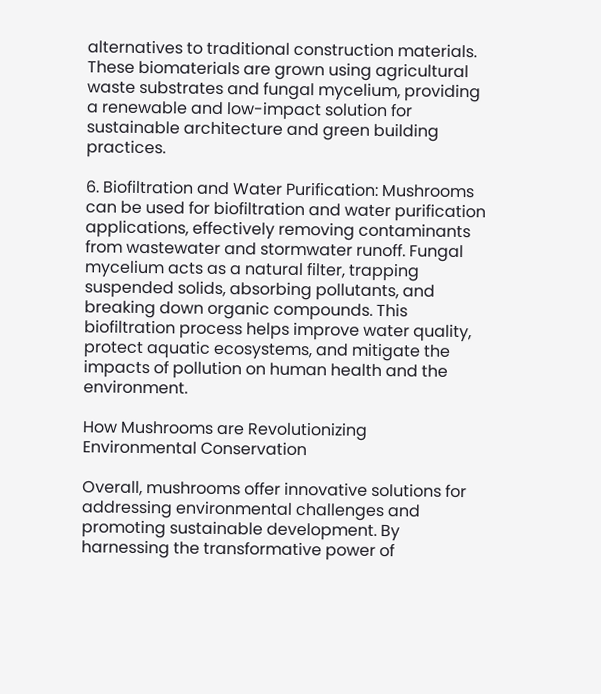alternatives to traditional construction materials. These biomaterials are grown using agricultural waste substrates and fungal mycelium, providing a renewable and low-impact solution for sustainable architecture and green building practices.

6. Biofiltration and Water Purification: Mushrooms can be used for biofiltration and water purification applications, effectively removing contaminants from wastewater and stormwater runoff. Fungal mycelium acts as a natural filter, trapping suspended solids, absorbing pollutants, and breaking down organic compounds. This biofiltration process helps improve water quality, protect aquatic ecosystems, and mitigate the impacts of pollution on human health and the environment.

How Mushrooms are Revolutionizing Environmental Conservation

Overall, mushrooms offer innovative solutions for addressing environmental challenges and promoting sustainable development. By harnessing the transformative power of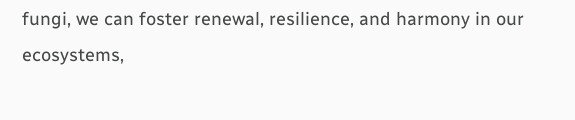fungi, we can foster renewal, resilience, and harmony in our ecosystems,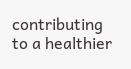contributing to a healthier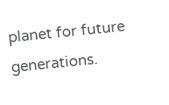planet for future generations.